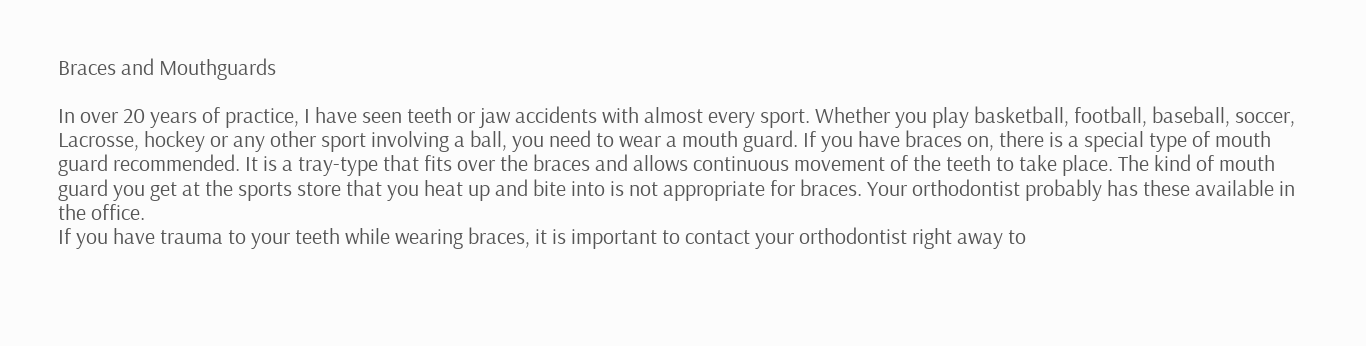Braces and Mouthguards

In over 20 years of practice, I have seen teeth or jaw accidents with almost every sport. Whether you play basketball, football, baseball, soccer, Lacrosse, hockey or any other sport involving a ball, you need to wear a mouth guard. If you have braces on, there is a special type of mouth guard recommended. It is a tray-type that fits over the braces and allows continuous movement of the teeth to take place. The kind of mouth guard you get at the sports store that you heat up and bite into is not appropriate for braces. Your orthodontist probably has these available in the office.
If you have trauma to your teeth while wearing braces, it is important to contact your orthodontist right away to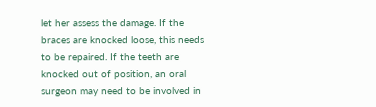let her assess the damage. If the braces are knocked loose, this needs to be repaired. If the teeth are knocked out of position, an oral surgeon may need to be involved in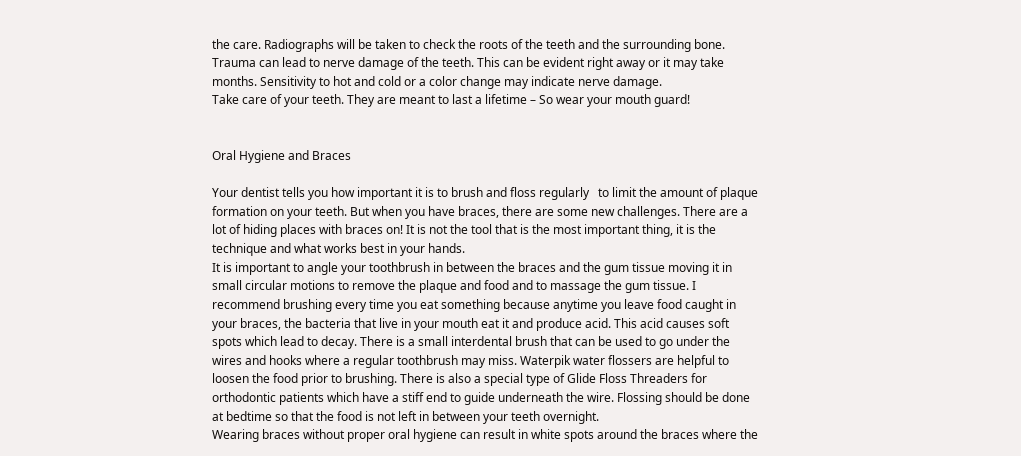the care. Radiographs will be taken to check the roots of the teeth and the surrounding bone. Trauma can lead to nerve damage of the teeth. This can be evident right away or it may take months. Sensitivity to hot and cold or a color change may indicate nerve damage.
Take care of your teeth. They are meant to last a lifetime – So wear your mouth guard!


Oral Hygiene and Braces

Your dentist tells you how important it is to brush and floss regularly   to limit the amount of plaque formation on your teeth. But when you have braces, there are some new challenges. There are a lot of hiding places with braces on! It is not the tool that is the most important thing, it is the technique and what works best in your hands.
It is important to angle your toothbrush in between the braces and the gum tissue moving it in small circular motions to remove the plaque and food and to massage the gum tissue. I recommend brushing every time you eat something because anytime you leave food caught in your braces, the bacteria that live in your mouth eat it and produce acid. This acid causes soft spots which lead to decay. There is a small interdental brush that can be used to go under the wires and hooks where a regular toothbrush may miss. Waterpik water flossers are helpful to loosen the food prior to brushing. There is also a special type of Glide Floss Threaders for orthodontic patients which have a stiff end to guide underneath the wire. Flossing should be done at bedtime so that the food is not left in between your teeth overnight.
Wearing braces without proper oral hygiene can result in white spots around the braces where the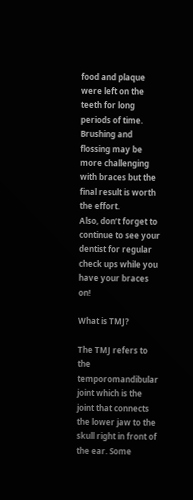food and plaque were left on the teeth for long periods of time. Brushing and flossing may be more challenging with braces but the final result is worth the effort.
Also, don’t forget to continue to see your dentist for regular check ups while you have your braces on!

What is TMJ?

The TMJ refers to the temporomandibular joint which is the joint that connects the lower jaw to the skull right in front of the ear. Some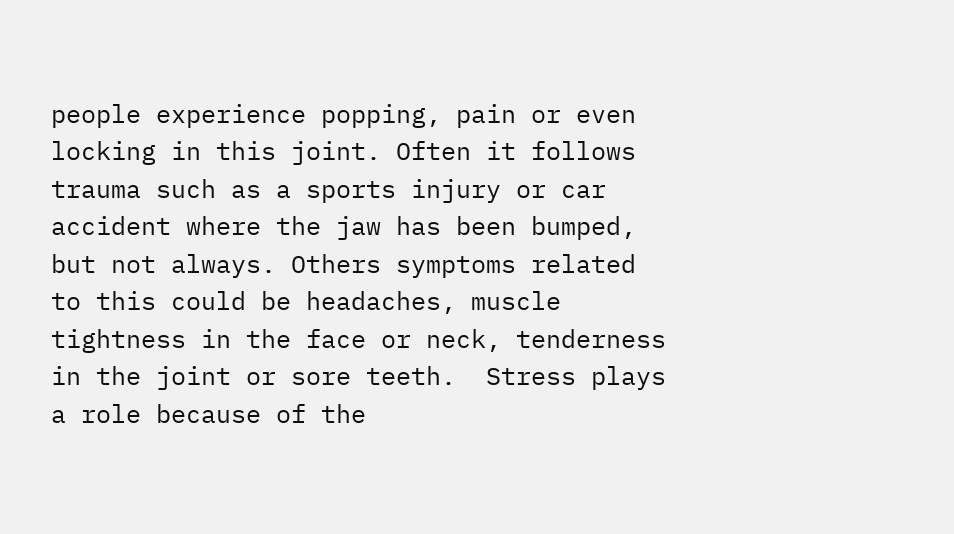people experience popping, pain or even locking in this joint. Often it follows trauma such as a sports injury or car accident where the jaw has been bumped, but not always. Others symptoms related to this could be headaches, muscle tightness in the face or neck, tenderness in the joint or sore teeth.  Stress plays a role because of the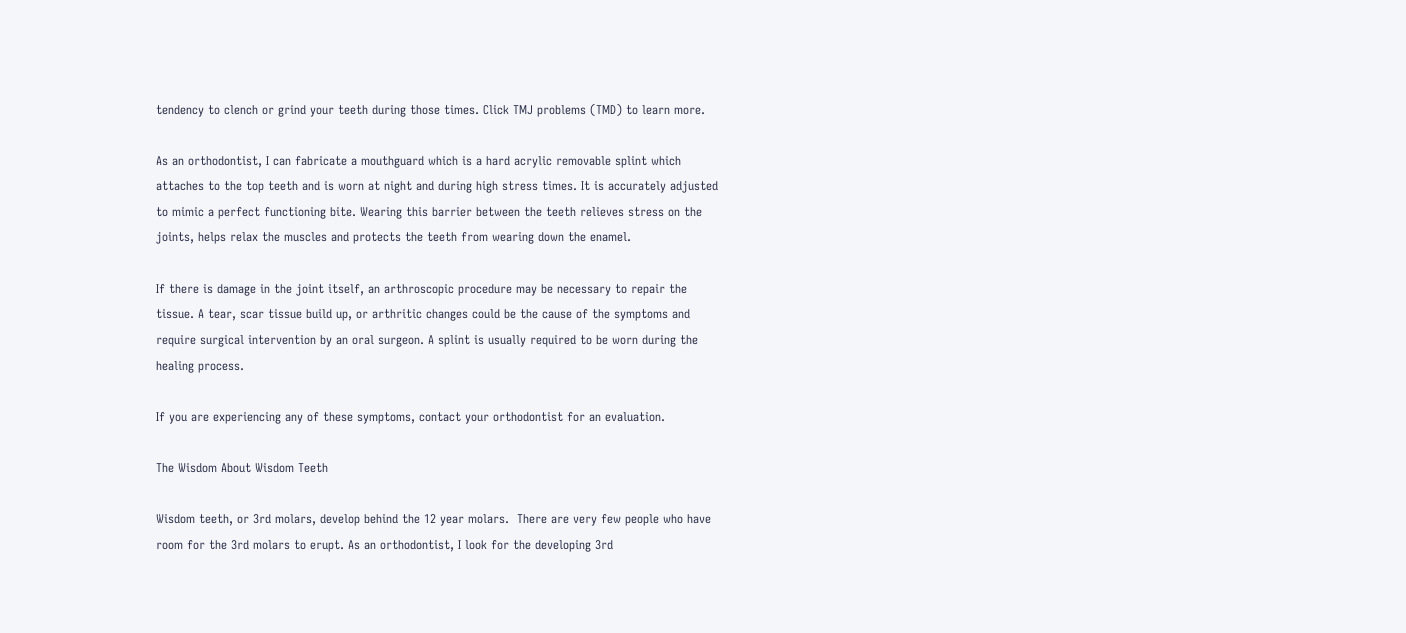tendency to clench or grind your teeth during those times. Click TMJ problems (TMD) to learn more.

As an orthodontist, I can fabricate a mouthguard which is a hard acrylic removable splint which attaches to the top teeth and is worn at night and during high stress times. It is accurately adjusted to mimic a perfect functioning bite. Wearing this barrier between the teeth relieves stress on the joints, helps relax the muscles and protects the teeth from wearing down the enamel.

If there is damage in the joint itself, an arthroscopic procedure may be necessary to repair the tissue. A tear, scar tissue build up, or arthritic changes could be the cause of the symptoms and require surgical intervention by an oral surgeon. A splint is usually required to be worn during the healing process.

If you are experiencing any of these symptoms, contact your orthodontist for an evaluation.

The Wisdom About Wisdom Teeth

Wisdom teeth, or 3rd molars, develop behind the 12 year molars.  There are very few people who have room for the 3rd molars to erupt. As an orthodontist, I look for the developing 3rd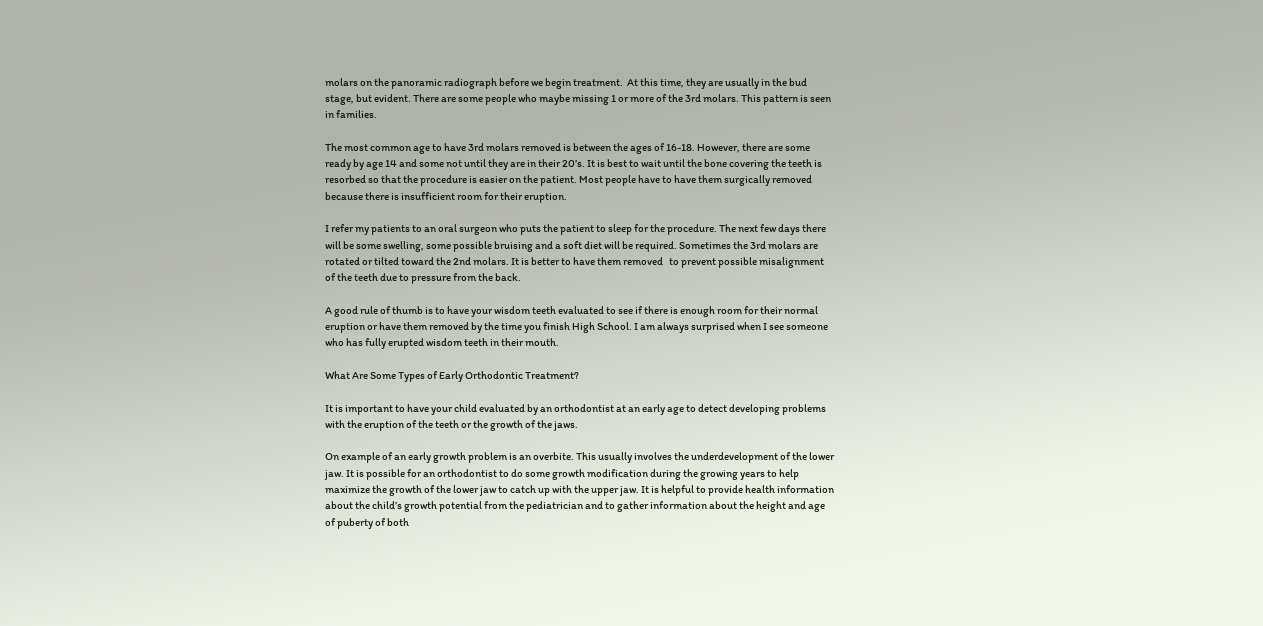molars on the panoramic radiograph before we begin treatment.  At this time, they are usually in the bud stage, but evident. There are some people who maybe missing 1 or more of the 3rd molars. This pattern is seen in families.

The most common age to have 3rd molars removed is between the ages of 16-18. However, there are some ready by age 14 and some not until they are in their 20’s. It is best to wait until the bone covering the teeth is resorbed so that the procedure is easier on the patient. Most people have to have them surgically removed because there is insufficient room for their eruption.

I refer my patients to an oral surgeon who puts the patient to sleep for the procedure. The next few days there will be some swelling, some possible bruising and a soft diet will be required. Sometimes the 3rd molars are rotated or tilted toward the 2nd molars. It is better to have them removed   to prevent possible misalignment of the teeth due to pressure from the back.

A good rule of thumb is to have your wisdom teeth evaluated to see if there is enough room for their normal eruption or have them removed by the time you finish High School. I am always surprised when I see someone who has fully erupted wisdom teeth in their mouth.

What Are Some Types of Early Orthodontic Treatment?

It is important to have your child evaluated by an orthodontist at an early age to detect developing problems with the eruption of the teeth or the growth of the jaws.

On example of an early growth problem is an overbite. This usually involves the underdevelopment of the lower jaw. It is possible for an orthodontist to do some growth modification during the growing years to help maximize the growth of the lower jaw to catch up with the upper jaw. It is helpful to provide health information about the child’s growth potential from the pediatrician and to gather information about the height and age of puberty of both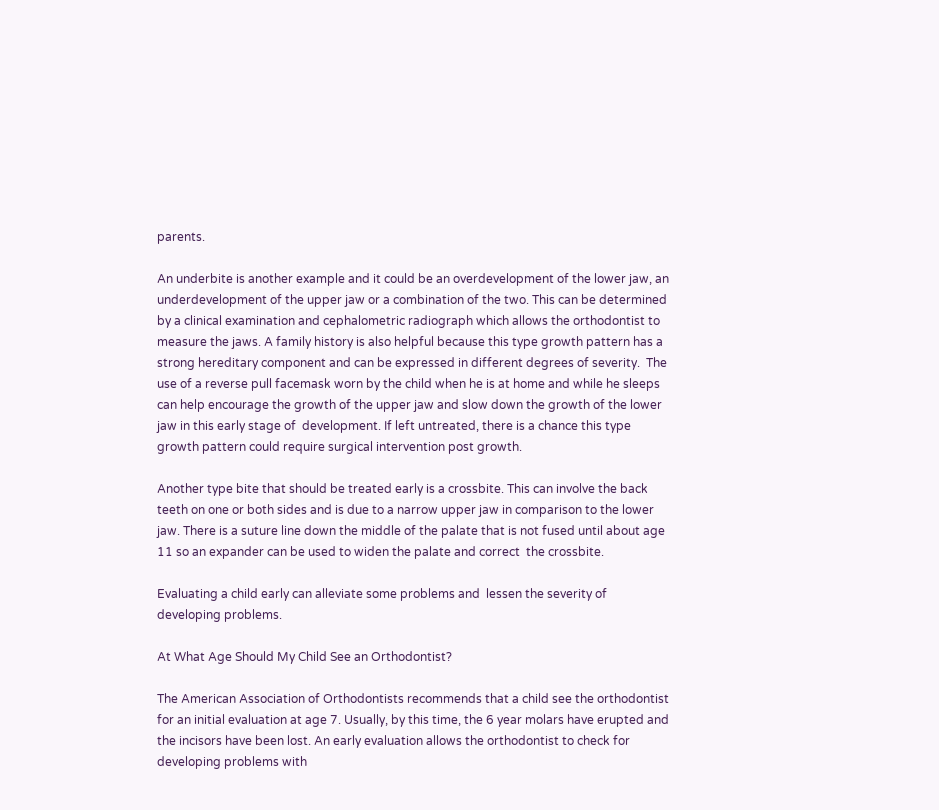parents.

An underbite is another example and it could be an overdevelopment of the lower jaw, an underdevelopment of the upper jaw or a combination of the two. This can be determined by a clinical examination and cephalometric radiograph which allows the orthodontist to measure the jaws. A family history is also helpful because this type growth pattern has a strong hereditary component and can be expressed in different degrees of severity.  The use of a reverse pull facemask worn by the child when he is at home and while he sleeps can help encourage the growth of the upper jaw and slow down the growth of the lower jaw in this early stage of  development. If left untreated, there is a chance this type growth pattern could require surgical intervention post growth.

Another type bite that should be treated early is a crossbite. This can involve the back teeth on one or both sides and is due to a narrow upper jaw in comparison to the lower jaw. There is a suture line down the middle of the palate that is not fused until about age 11 so an expander can be used to widen the palate and correct  the crossbite.

Evaluating a child early can alleviate some problems and  lessen the severity of developing problems.

At What Age Should My Child See an Orthodontist?

The American Association of Orthodontists recommends that a child see the orthodontist for an initial evaluation at age 7. Usually, by this time, the 6 year molars have erupted and the incisors have been lost. An early evaluation allows the orthodontist to check for developing problems with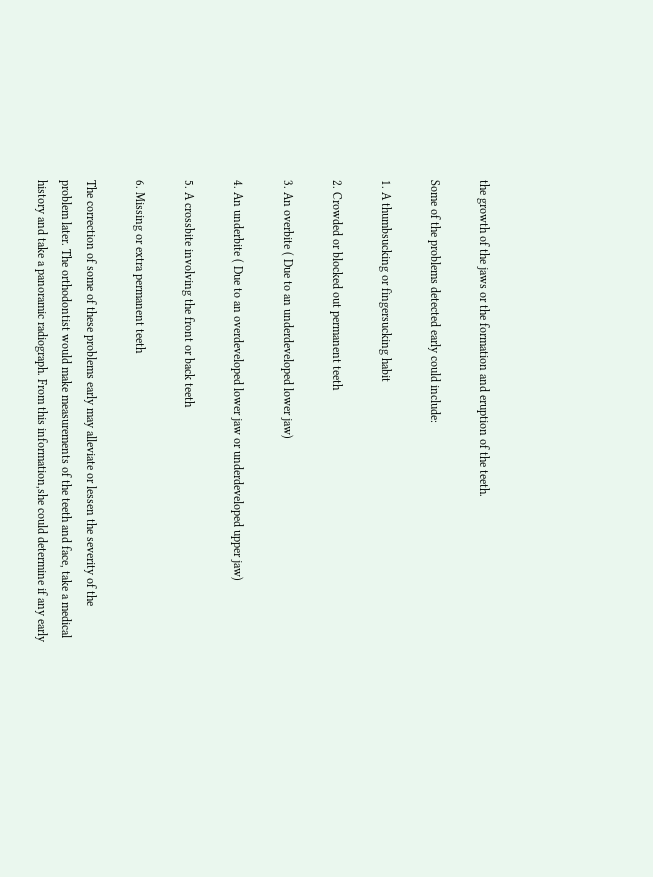the growth of the jaws or the formation and eruption of the teeth.

Some of the problems detected early could include:

1. A thumbsucking or fingersucking habit

2. Crowded or blocked out permanent teeth

3. An overbite ( Due to an underdeveloped lower jaw)

4. An underbite ( Due to an overdeveloped lower jaw or underdeveloped upper jaw)

5. A crossbite involving the front or back teeth

6. Missing or extra permanent teeth

The correction of some of these problems early may alleviate or lessen the severity of the problem later. The orthodontist would make measurements of the teeth and face, take a medical history and take a panoramic radiograph. From this information,she could determine if any early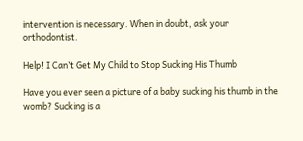intervention is necessary. When in doubt, ask your orthodontist.

Help! I Can’t Get My Child to Stop Sucking His Thumb

Have you ever seen a picture of a baby sucking his thumb in the womb? Sucking is a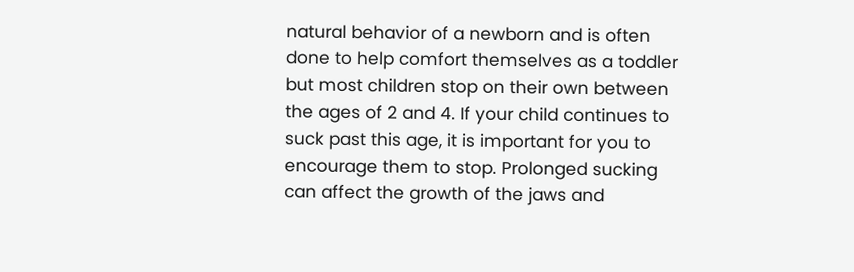natural behavior of a newborn and is often done to help comfort themselves as a toddler but most children stop on their own between the ages of 2 and 4. If your child continues to suck past this age, it is important for you to encourage them to stop. Prolonged sucking can affect the growth of the jaws and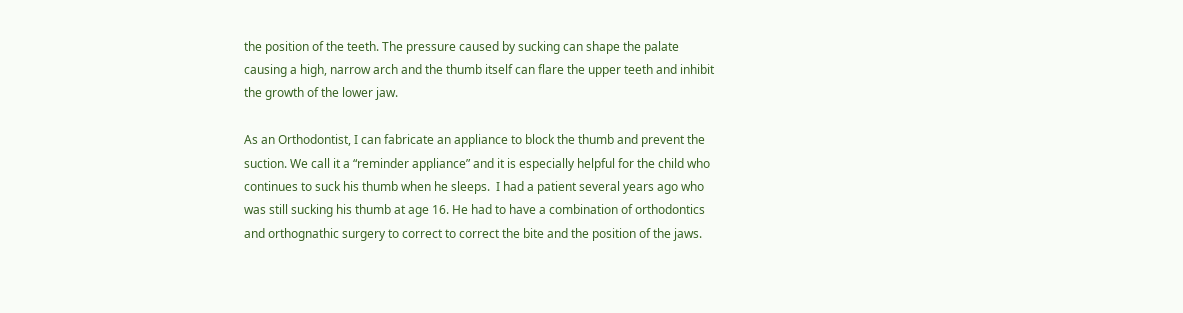the position of the teeth. The pressure caused by sucking can shape the palate causing a high, narrow arch and the thumb itself can flare the upper teeth and inhibit the growth of the lower jaw.

As an Orthodontist, I can fabricate an appliance to block the thumb and prevent the suction. We call it a “reminder appliance” and it is especially helpful for the child who continues to suck his thumb when he sleeps.  I had a patient several years ago who was still sucking his thumb at age 16. He had to have a combination of orthodontics and orthognathic surgery to correct to correct the bite and the position of the jaws.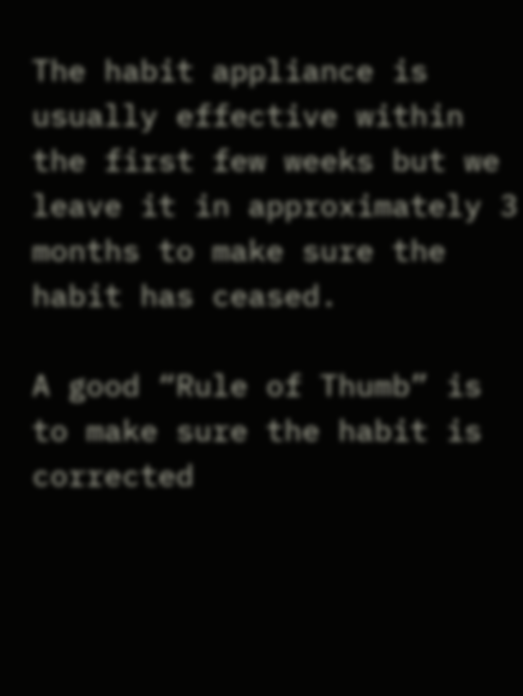The habit appliance is usually effective within the first few weeks but we leave it in approximately 3 months to make sure the habit has ceased.

A good “Rule of Thumb” is to make sure the habit is corrected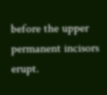before the upper permanent incisors erupt.